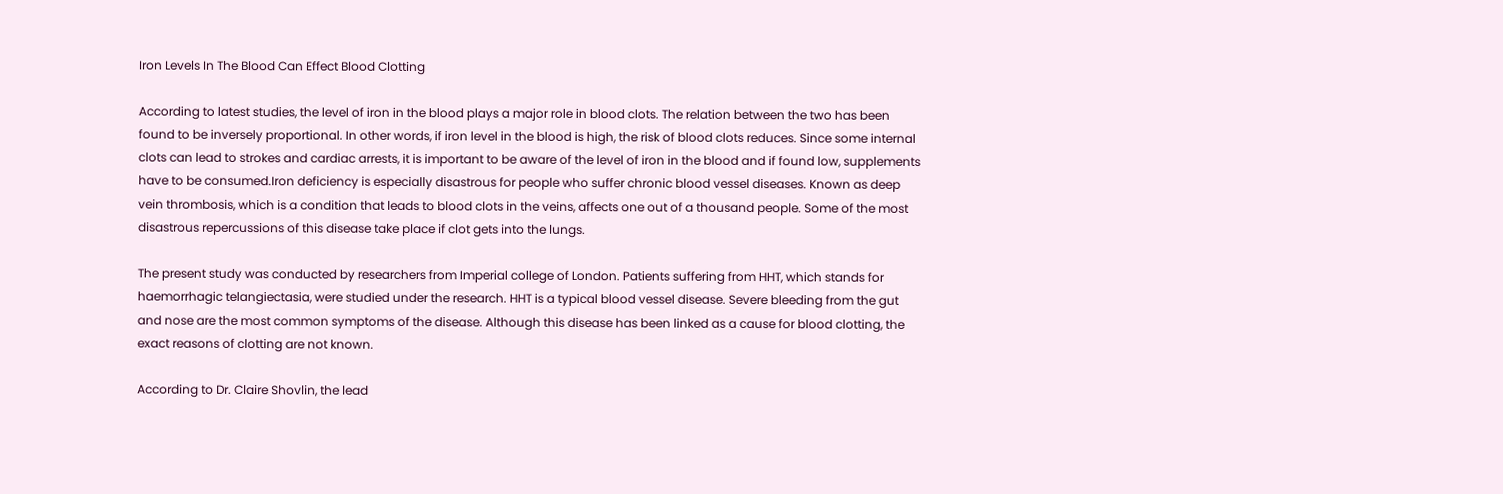Iron Levels In The Blood Can Effect Blood Clotting

According to latest studies, the level of iron in the blood plays a major role in blood clots. The relation between the two has been found to be inversely proportional. In other words, if iron level in the blood is high, the risk of blood clots reduces. Since some internal clots can lead to strokes and cardiac arrests, it is important to be aware of the level of iron in the blood and if found low, supplements have to be consumed.Iron deficiency is especially disastrous for people who suffer chronic blood vessel diseases. Known as deep vein thrombosis, which is a condition that leads to blood clots in the veins, affects one out of a thousand people. Some of the most disastrous repercussions of this disease take place if clot gets into the lungs.

The present study was conducted by researchers from Imperial college of London. Patients suffering from HHT, which stands for haemorrhagic telangiectasia, were studied under the research. HHT is a typical blood vessel disease. Severe bleeding from the gut and nose are the most common symptoms of the disease. Although this disease has been linked as a cause for blood clotting, the exact reasons of clotting are not known.

According to Dr. Claire Shovlin, the lead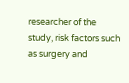researcher of the study, risk factors such as surgery and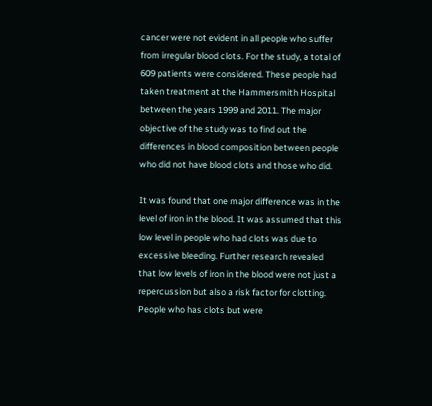cancer were not evident in all people who suffer from irregular blood clots. For the study, a total of 609 patients were considered. These people had taken treatment at the Hammersmith Hospital between the years 1999 and 2011. The major objective of the study was to find out the differences in blood composition between people who did not have blood clots and those who did.

It was found that one major difference was in the level of iron in the blood. It was assumed that this low level in people who had clots was due to excessive bleeding. Further research revealed that low levels of iron in the blood were not just a repercussion but also a risk factor for clotting. People who has clots but were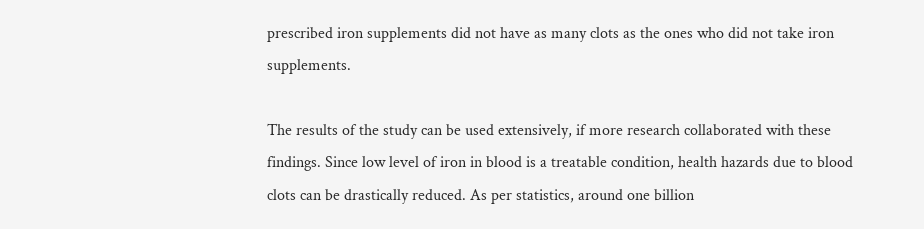prescribed iron supplements did not have as many clots as the ones who did not take iron supplements.

The results of the study can be used extensively, if more research collaborated with these findings. Since low level of iron in blood is a treatable condition, health hazards due to blood clots can be drastically reduced. As per statistics, around one billion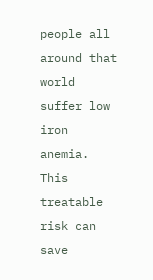people all around that world suffer low iron anemia. This treatable risk can save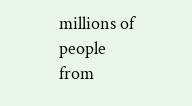millions of people from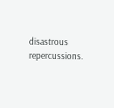disastrous repercussions.